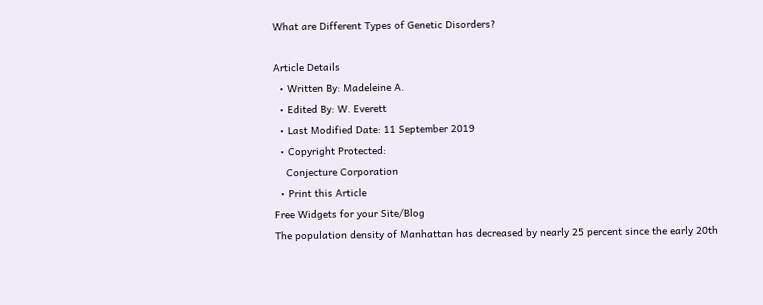What are Different Types of Genetic Disorders?

Article Details
  • Written By: Madeleine A.
  • Edited By: W. Everett
  • Last Modified Date: 11 September 2019
  • Copyright Protected:
    Conjecture Corporation
  • Print this Article
Free Widgets for your Site/Blog
The population density of Manhattan has decreased by nearly 25 percent since the early 20th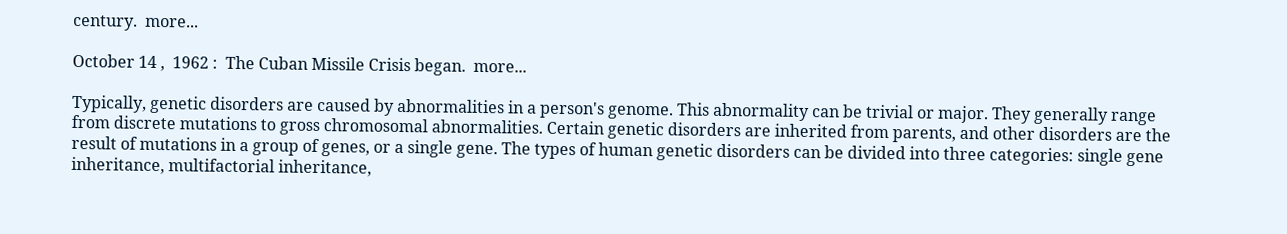century.  more...

October 14 ,  1962 :  The Cuban Missile Crisis began.  more...

Typically, genetic disorders are caused by abnormalities in a person's genome. This abnormality can be trivial or major. They generally range from discrete mutations to gross chromosomal abnormalities. Certain genetic disorders are inherited from parents, and other disorders are the result of mutations in a group of genes, or a single gene. The types of human genetic disorders can be divided into three categories: single gene inheritance, multifactorial inheritance,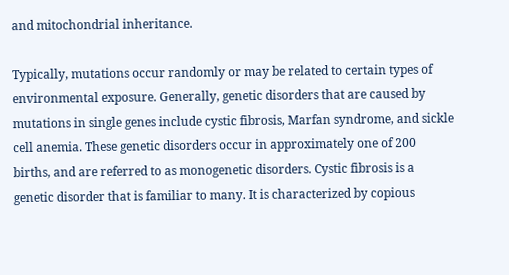and mitochondrial inheritance.

Typically, mutations occur randomly or may be related to certain types of environmental exposure. Generally, genetic disorders that are caused by mutations in single genes include cystic fibrosis, Marfan syndrome, and sickle cell anemia. These genetic disorders occur in approximately one of 200 births, and are referred to as monogenetic disorders. Cystic fibrosis is a genetic disorder that is familiar to many. It is characterized by copious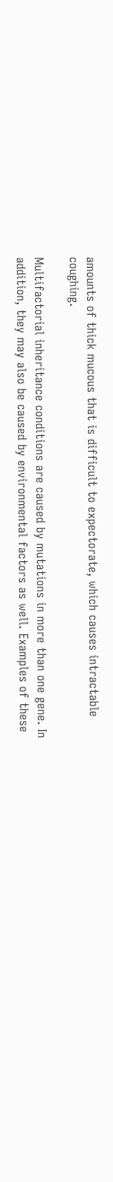amounts of thick mucous that is difficult to expectorate, which causes intractable coughing.

Multifactorial inheritance conditions are caused by mutations in more than one gene. In addition, they may also be caused by environmental factors as well. Examples of these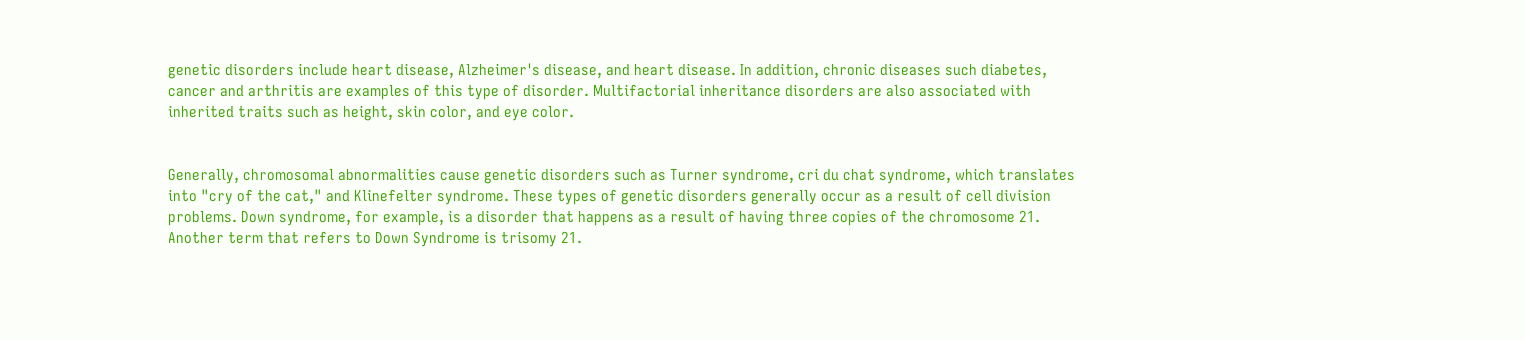genetic disorders include heart disease, Alzheimer's disease, and heart disease. In addition, chronic diseases such diabetes, cancer and arthritis are examples of this type of disorder. Multifactorial inheritance disorders are also associated with inherited traits such as height, skin color, and eye color.


Generally, chromosomal abnormalities cause genetic disorders such as Turner syndrome, cri du chat syndrome, which translates into "cry of the cat," and Klinefelter syndrome. These types of genetic disorders generally occur as a result of cell division problems. Down syndrome, for example, is a disorder that happens as a result of having three copies of the chromosome 21. Another term that refers to Down Syndrome is trisomy 21.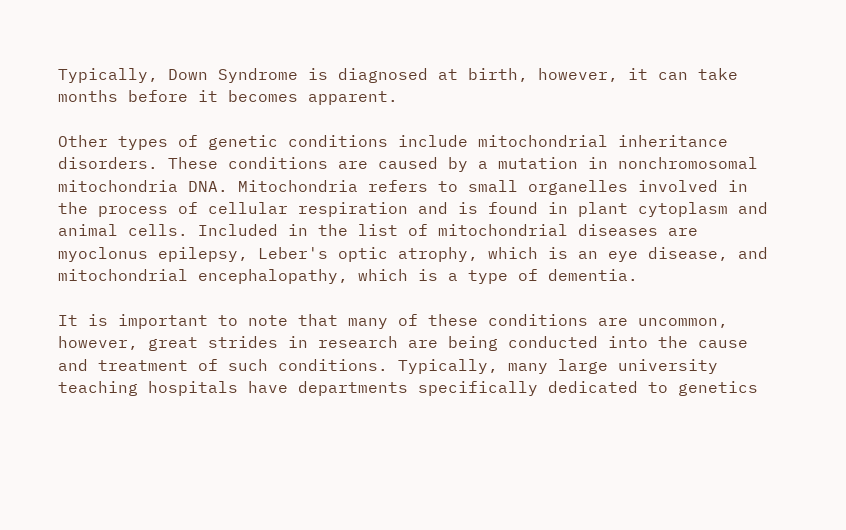Typically, Down Syndrome is diagnosed at birth, however, it can take months before it becomes apparent.

Other types of genetic conditions include mitochondrial inheritance disorders. These conditions are caused by a mutation in nonchromosomal mitochondria DNA. Mitochondria refers to small organelles involved in the process of cellular respiration and is found in plant cytoplasm and animal cells. Included in the list of mitochondrial diseases are myoclonus epilepsy, Leber's optic atrophy, which is an eye disease, and mitochondrial encephalopathy, which is a type of dementia.

It is important to note that many of these conditions are uncommon, however, great strides in research are being conducted into the cause and treatment of such conditions. Typically, many large university teaching hospitals have departments specifically dedicated to genetics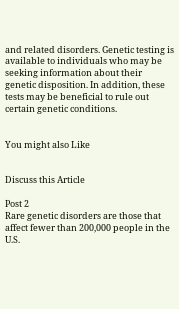and related disorders. Genetic testing is available to individuals who may be seeking information about their genetic disposition. In addition, these tests may be beneficial to rule out certain genetic conditions.


You might also Like


Discuss this Article

Post 2
Rare genetic disorders are those that affect fewer than 200,000 people in the U.S.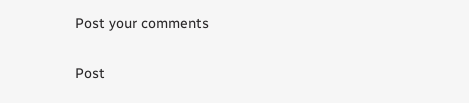Post your comments

Post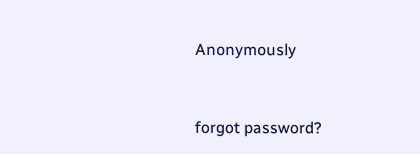Anonymously


forgot password?